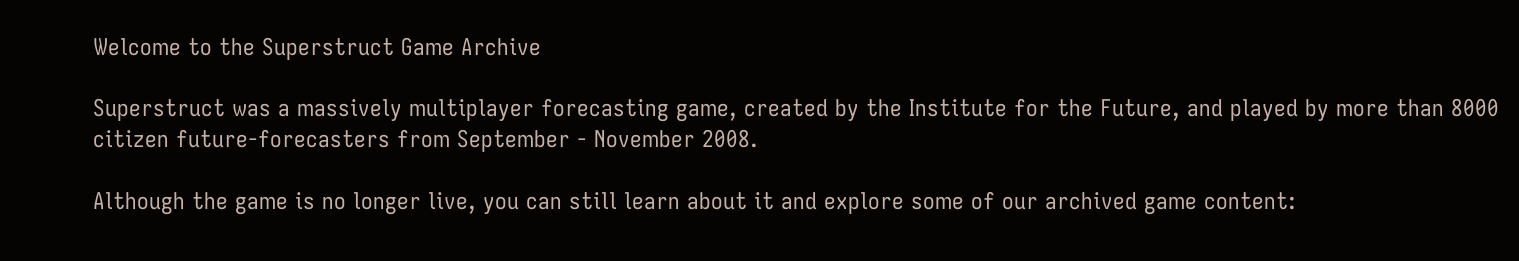Welcome to the Superstruct Game Archive

Superstruct was a massively multiplayer forecasting game, created by the Institute for the Future, and played by more than 8000 citizen future-forecasters from September - November 2008.

Although the game is no longer live, you can still learn about it and explore some of our archived game content: